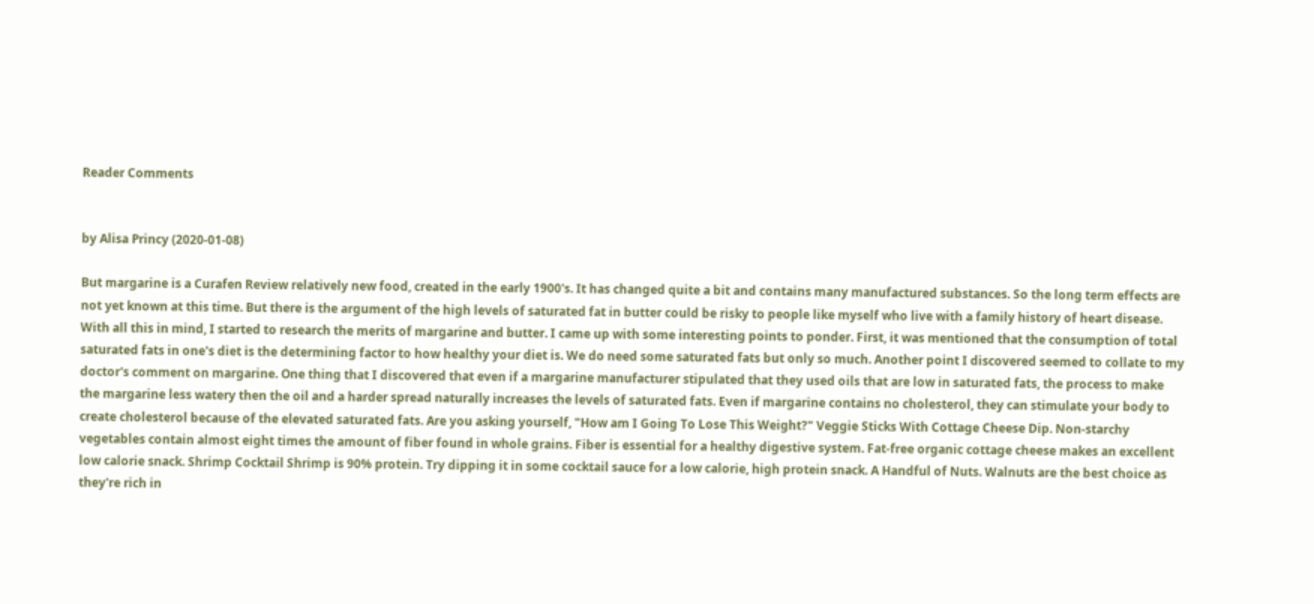Reader Comments


by Alisa Princy (2020-01-08)

But margarine is a Curafen Review relatively new food, created in the early 1900's. It has changed quite a bit and contains many manufactured substances. So the long term effects are not yet known at this time. But there is the argument of the high levels of saturated fat in butter could be risky to people like myself who live with a family history of heart disease. With all this in mind, I started to research the merits of margarine and butter. I came up with some interesting points to ponder. First, it was mentioned that the consumption of total saturated fats in one's diet is the determining factor to how healthy your diet is. We do need some saturated fats but only so much. Another point I discovered seemed to collate to my doctor's comment on margarine. One thing that I discovered that even if a margarine manufacturer stipulated that they used oils that are low in saturated fats, the process to make the margarine less watery then the oil and a harder spread naturally increases the levels of saturated fats. Even if margarine contains no cholesterol, they can stimulate your body to create cholesterol because of the elevated saturated fats. Are you asking yourself, "How am I Going To Lose This Weight?" Veggie Sticks With Cottage Cheese Dip. Non-starchy vegetables contain almost eight times the amount of fiber found in whole grains. Fiber is essential for a healthy digestive system. Fat-free organic cottage cheese makes an excellent low calorie snack. Shrimp Cocktail Shrimp is 90% protein. Try dipping it in some cocktail sauce for a low calorie, high protein snack. A Handful of Nuts. Walnuts are the best choice as they're rich in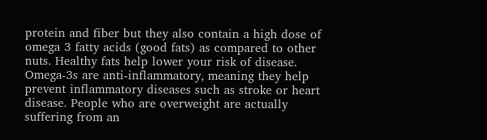protein and fiber but they also contain a high dose of omega 3 fatty acids (good fats) as compared to other nuts. Healthy fats help lower your risk of disease. Omega-3s are anti-inflammatory, meaning they help prevent inflammatory diseases such as stroke or heart disease. People who are overweight are actually suffering from an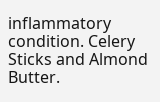inflammatory condition. Celery Sticks and Almond Butter.